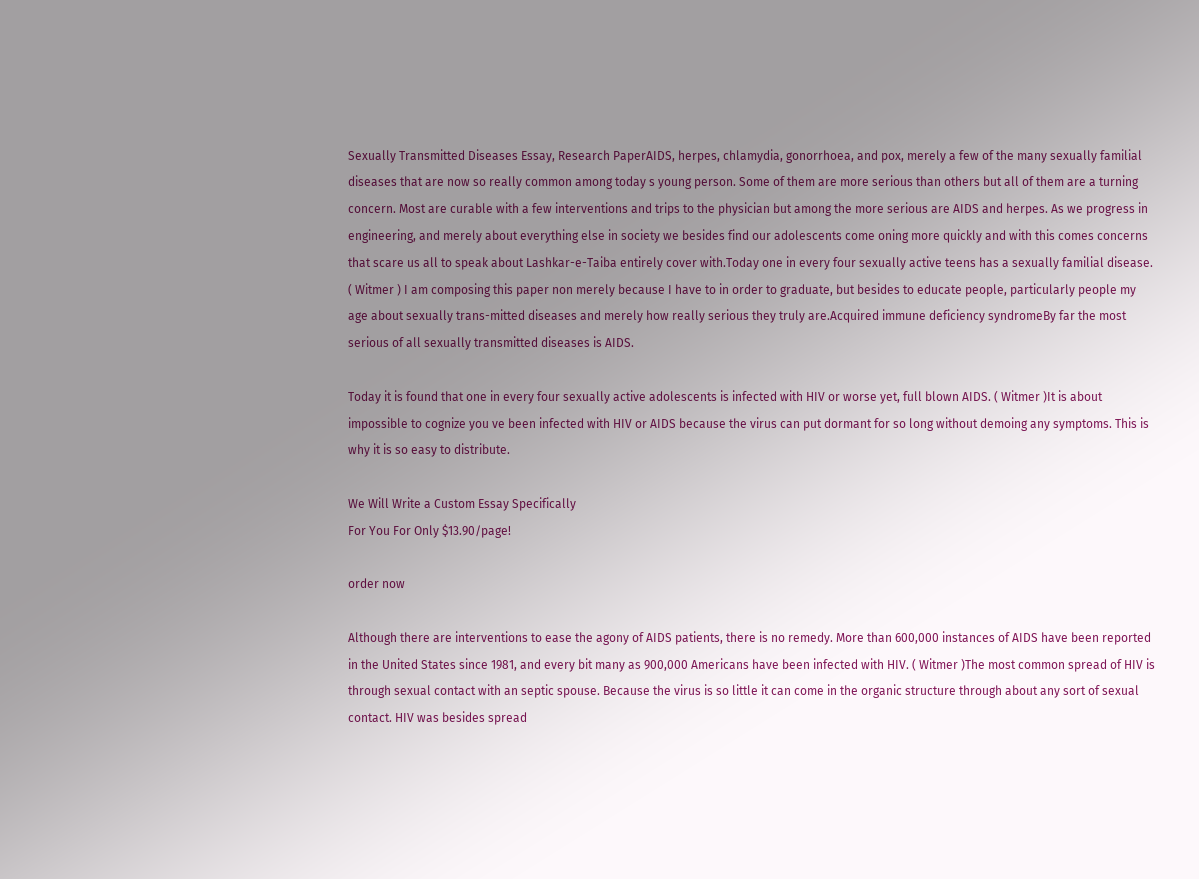Sexually Transmitted Diseases Essay, Research PaperAIDS, herpes, chlamydia, gonorrhoea, and pox, merely a few of the many sexually familial diseases that are now so really common among today s young person. Some of them are more serious than others but all of them are a turning concern. Most are curable with a few interventions and trips to the physician but among the more serious are AIDS and herpes. As we progress in engineering, and merely about everything else in society we besides find our adolescents come oning more quickly and with this comes concerns that scare us all to speak about Lashkar-e-Taiba entirely cover with.Today one in every four sexually active teens has a sexually familial disease. ( Witmer ) I am composing this paper non merely because I have to in order to graduate, but besides to educate people, particularly people my age about sexually trans-mitted diseases and merely how really serious they truly are.Acquired immune deficiency syndromeBy far the most serious of all sexually transmitted diseases is AIDS.

Today it is found that one in every four sexually active adolescents is infected with HIV or worse yet, full blown AIDS. ( Witmer )It is about impossible to cognize you ve been infected with HIV or AIDS because the virus can put dormant for so long without demoing any symptoms. This is why it is so easy to distribute.

We Will Write a Custom Essay Specifically
For You For Only $13.90/page!

order now

Although there are interventions to ease the agony of AIDS patients, there is no remedy. More than 600,000 instances of AIDS have been reported in the United States since 1981, and every bit many as 900,000 Americans have been infected with HIV. ( Witmer )The most common spread of HIV is through sexual contact with an septic spouse. Because the virus is so little it can come in the organic structure through about any sort of sexual contact. HIV was besides spread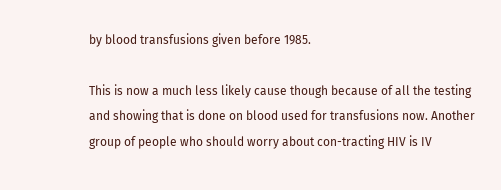by blood transfusions given before 1985.

This is now a much less likely cause though because of all the testing and showing that is done on blood used for transfusions now. Another group of people who should worry about con-tracting HIV is IV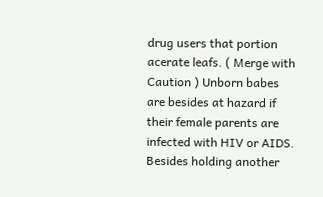drug users that portion acerate leafs. ( Merge with Caution ) Unborn babes are besides at hazard if their female parents are infected with HIV or AIDS. Besides holding another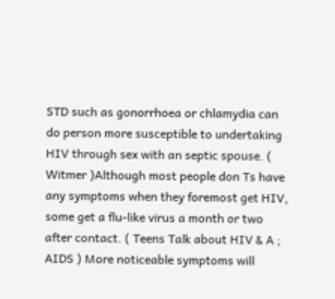STD such as gonorrhoea or chlamydia can do person more susceptible to undertaking HIV through sex with an septic spouse. ( Witmer )Although most people don Ts have any symptoms when they foremost get HIV, some get a flu-like virus a month or two after contact. ( Teens Talk about HIV & A ; AIDS ) More noticeable symptoms will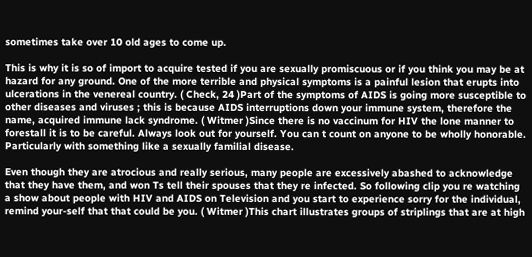sometimes take over 10 old ages to come up.

This is why it is so of import to acquire tested if you are sexually promiscuous or if you think you may be at hazard for any ground. One of the more terrible and physical symptoms is a painful lesion that erupts into ulcerations in the venereal country. ( Check, 24 )Part of the symptoms of AIDS is going more susceptible to other diseases and viruses ; this is because AIDS interruptions down your immune system, therefore the name, acquired immune lack syndrome. ( Witmer )Since there is no vaccinum for HIV the lone manner to forestall it is to be careful. Always look out for yourself. You can t count on anyone to be wholly honorable. Particularly with something like a sexually familial disease.

Even though they are atrocious and really serious, many people are excessively abashed to acknowledge that they have them, and won Ts tell their spouses that they re infected. So following clip you re watching a show about people with HIV and AIDS on Television and you start to experience sorry for the individual, remind your-self that that could be you. ( Witmer )This chart illustrates groups of striplings that are at high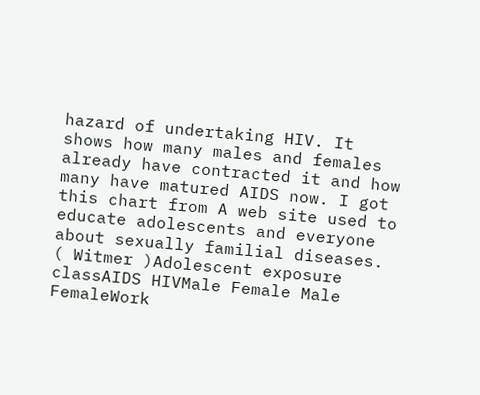hazard of undertaking HIV. It shows how many males and females already have contracted it and how many have matured AIDS now. I got this chart from A web site used to educate adolescents and everyone about sexually familial diseases. ( Witmer )Adolescent exposure classAIDS HIVMale Female Male FemaleWork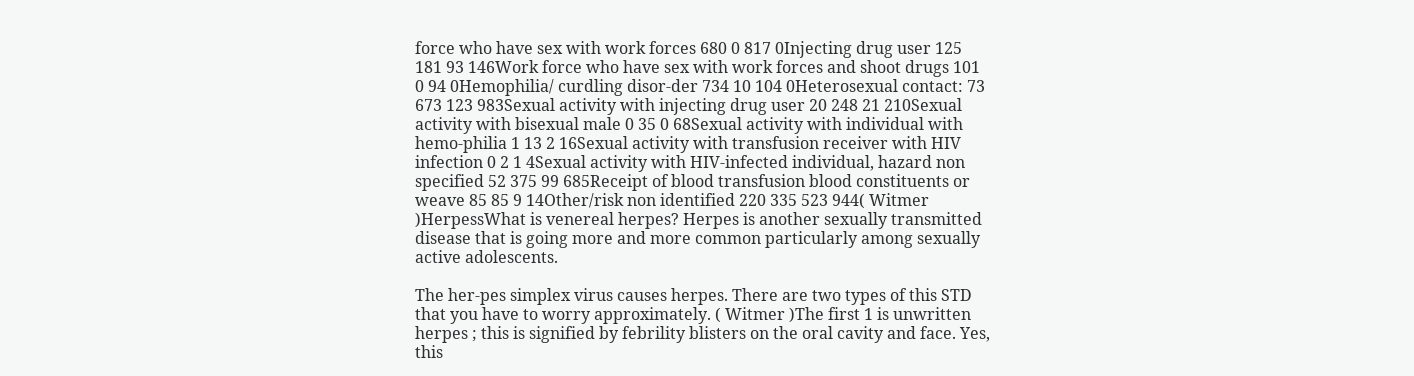force who have sex with work forces 680 0 817 0Injecting drug user 125 181 93 146Work force who have sex with work forces and shoot drugs 101 0 94 0Hemophilia/ curdling disor-der 734 10 104 0Heterosexual contact: 73 673 123 983Sexual activity with injecting drug user 20 248 21 210Sexual activity with bisexual male 0 35 0 68Sexual activity with individual with hemo-philia 1 13 2 16Sexual activity with transfusion receiver with HIV infection 0 2 1 4Sexual activity with HIV-infected individual, hazard non specified 52 375 99 685Receipt of blood transfusion blood constituents or weave 85 85 9 14Other/risk non identified 220 335 523 944( Witmer )HerpessWhat is venereal herpes? Herpes is another sexually transmitted disease that is going more and more common particularly among sexually active adolescents.

The her-pes simplex virus causes herpes. There are two types of this STD that you have to worry approximately. ( Witmer )The first 1 is unwritten herpes ; this is signified by febrility blisters on the oral cavity and face. Yes, this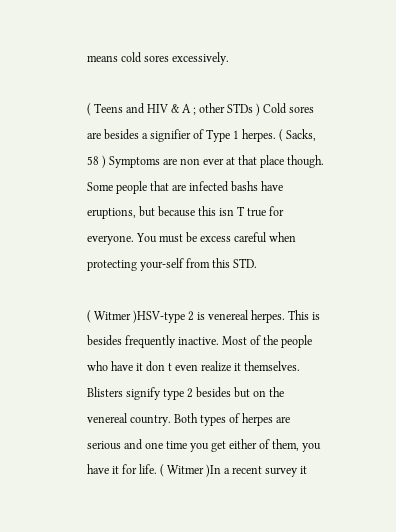means cold sores excessively.

( Teens and HIV & A ; other STDs ) Cold sores are besides a signifier of Type 1 herpes. ( Sacks, 58 ) Symptoms are non ever at that place though. Some people that are infected bashs have eruptions, but because this isn T true for everyone. You must be excess careful when protecting your-self from this STD.

( Witmer )HSV-type 2 is venereal herpes. This is besides frequently inactive. Most of the people who have it don t even realize it themselves. Blisters signify type 2 besides but on the venereal country. Both types of herpes are serious and one time you get either of them, you have it for life. ( Witmer )In a recent survey it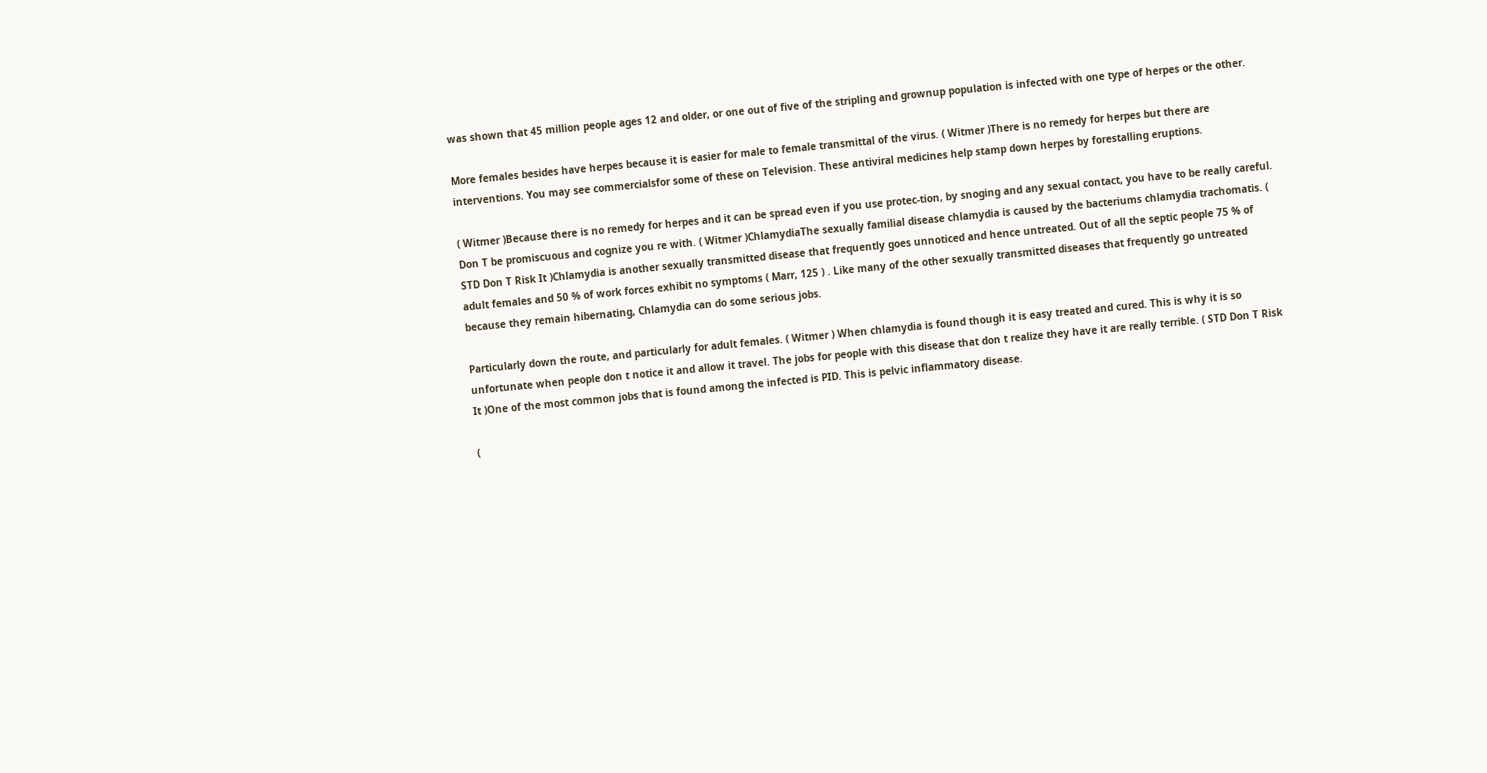was shown that 45 million people ages 12 and older, or one out of five of the stripling and grownup population is infected with one type of herpes or the other.

More females besides have herpes because it is easier for male to female transmittal of the virus. ( Witmer )There is no remedy for herpes but there are interventions. You may see commercialsfor some of these on Television. These antiviral medicines help stamp down herpes by forestalling eruptions.

( Witmer )Because there is no remedy for herpes and it can be spread even if you use protec-tion, by snoging and any sexual contact, you have to be really careful. Don T be promiscuous and cognize you re with. ( Witmer )ChlamydiaThe sexually familial disease chlamydia is caused by the bacteriums chlamydia trachomatis. ( STD Don T Risk It )Chlamydia is another sexually transmitted disease that frequently goes unnoticed and hence untreated. Out of all the septic people 75 % of adult females and 50 % of work forces exhibit no symptoms ( Marr, 125 ) . Like many of the other sexually transmitted diseases that frequently go untreated because they remain hibernating, Chlamydia can do some serious jobs.

Particularly down the route, and particularly for adult females. ( Witmer ) When chlamydia is found though it is easy treated and cured. This is why it is so unfortunate when people don t notice it and allow it travel. The jobs for people with this disease that don t realize they have it are really terrible. ( STD Don T Risk It )One of the most common jobs that is found among the infected is PID. This is pelvic inflammatory disease.

(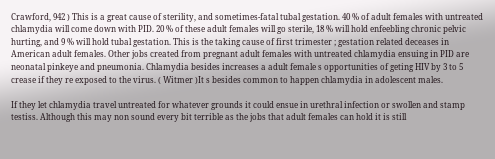Crawford, 942 ) This is a great cause of sterility, and sometimes-fatal tubal gestation. 40 % of adult females with untreated chlamydia will come down with PID. 20 % of these adult females will go sterile, 18 % will hold enfeebling chronic pelvic hurting, and 9 % will hold tubal gestation. This is the taking cause of first trimester ; gestation related deceases in American adult females. Other jobs created from pregnant adult females with untreated chlamydia ensuing in PID are neonatal pinkeye and pneumonia. Chlamydia besides increases a adult female s opportunities of geting HIV by 3 to 5 crease if they re exposed to the virus. ( Witmer )It s besides common to happen chlamydia in adolescent males.

If they let chlamydia travel untreated for whatever grounds it could ensue in urethral infection or swollen and stamp testiss. Although this may non sound every bit terrible as the jobs that adult females can hold it is still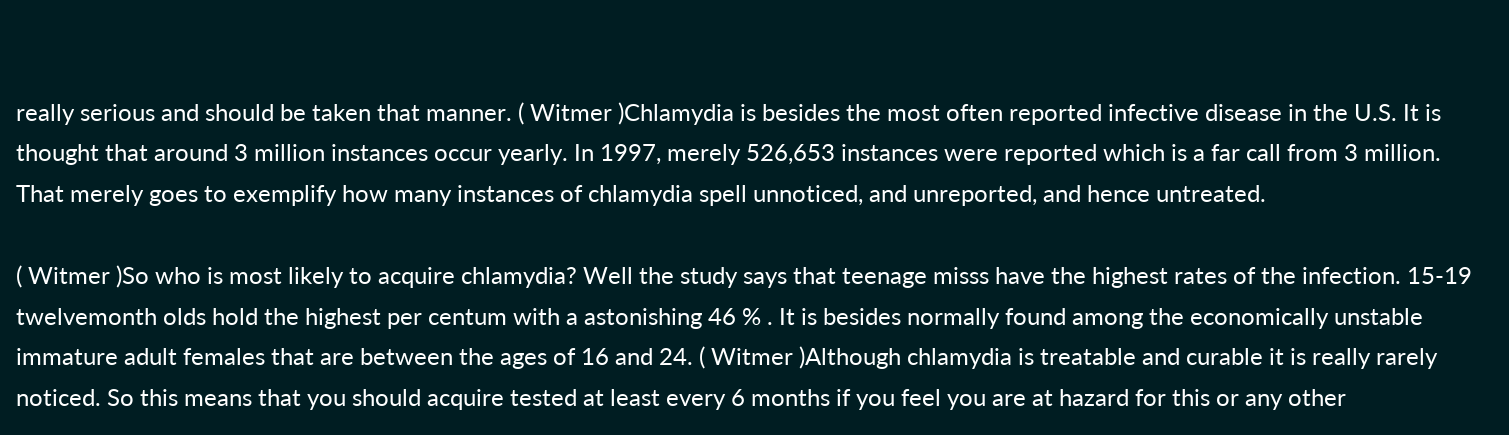really serious and should be taken that manner. ( Witmer )Chlamydia is besides the most often reported infective disease in the U.S. It is thought that around 3 million instances occur yearly. In 1997, merely 526,653 instances were reported which is a far call from 3 million. That merely goes to exemplify how many instances of chlamydia spell unnoticed, and unreported, and hence untreated.

( Witmer )So who is most likely to acquire chlamydia? Well the study says that teenage misss have the highest rates of the infection. 15-19 twelvemonth olds hold the highest per centum with a astonishing 46 % . It is besides normally found among the economically unstable immature adult females that are between the ages of 16 and 24. ( Witmer )Although chlamydia is treatable and curable it is really rarely noticed. So this means that you should acquire tested at least every 6 months if you feel you are at hazard for this or any other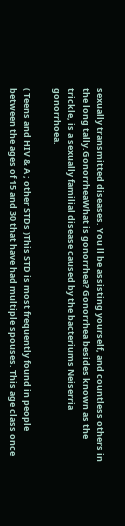sexually transmitted diseases. You ll be assisting yourself, and countless others in the long tally.GonorrheaWhat is gonorrhea? Gonorrhea besides known as the trickle, is a sexually familial disease caused by the bacteriums Neiserria gonorrhoea.

( Teens and HIV & A ; other STDs )This STD is most frequently found in people between the ages of 15 and 30 that have had multiple spouses. This age class once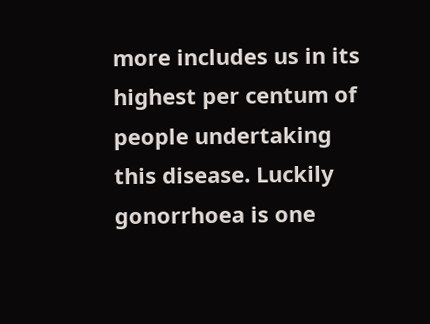more includes us in its highest per centum of people undertaking this disease. Luckily gonorrhoea is one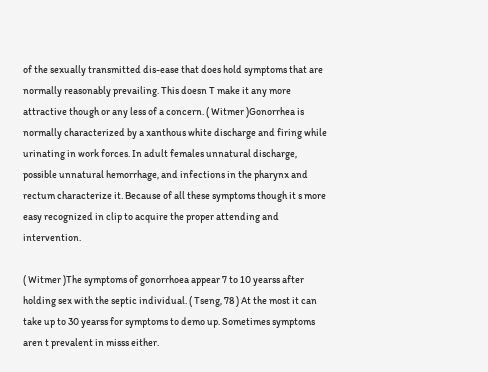of the sexually transmitted dis-ease that does hold symptoms that are normally reasonably prevailing. This doesn T make it any more attractive though or any less of a concern. ( Witmer )Gonorrhea is normally characterized by a xanthous white discharge and firing while urinating in work forces. In adult females unnatural discharge, possible unnatural hemorrhage, and infections in the pharynx and rectum characterize it. Because of all these symptoms though it s more easy recognized in clip to acquire the proper attending and intervention.

( Witmer )The symptoms of gonorrhoea appear 7 to 10 yearss after holding sex with the septic individual. ( Tseng, 78 ) At the most it can take up to 30 yearss for symptoms to demo up. Sometimes symptoms aren t prevalent in misss either.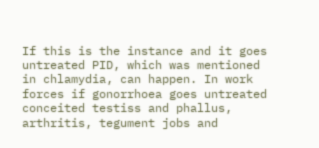If this is the instance and it goes untreated PID, which was mentioned in chlamydia, can happen. In work forces if gonorrhoea goes untreated conceited testiss and phallus, arthritis, tegument jobs and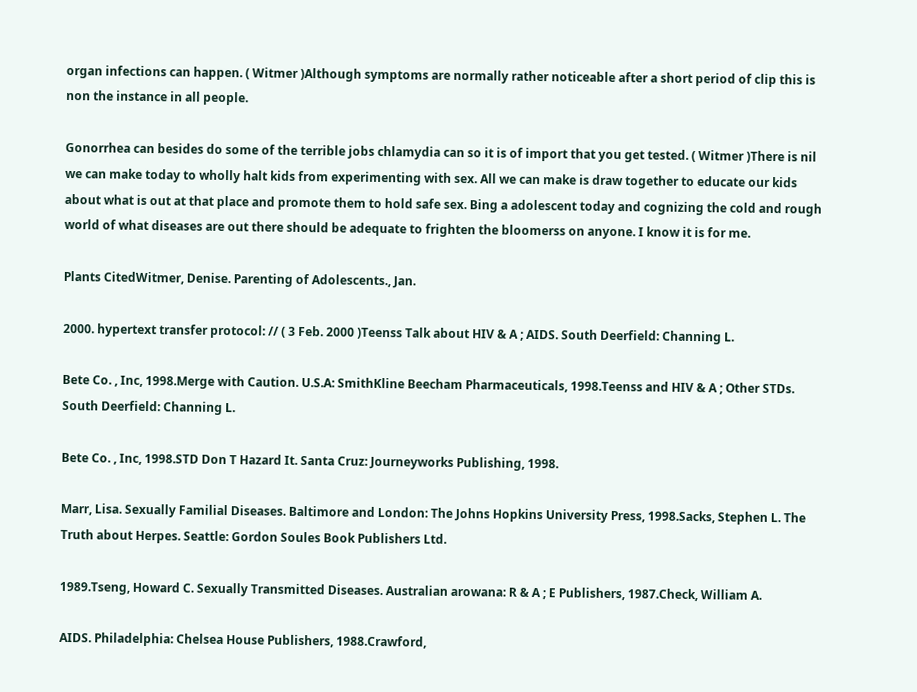organ infections can happen. ( Witmer )Although symptoms are normally rather noticeable after a short period of clip this is non the instance in all people.

Gonorrhea can besides do some of the terrible jobs chlamydia can so it is of import that you get tested. ( Witmer )There is nil we can make today to wholly halt kids from experimenting with sex. All we can make is draw together to educate our kids about what is out at that place and promote them to hold safe sex. Bing a adolescent today and cognizing the cold and rough world of what diseases are out there should be adequate to frighten the bloomerss on anyone. I know it is for me.

Plants CitedWitmer, Denise. Parenting of Adolescents., Jan.

2000. hypertext transfer protocol: // ( 3 Feb. 2000 )Teenss Talk about HIV & A ; AIDS. South Deerfield: Channing L.

Bete Co. , Inc, 1998.Merge with Caution. U.S.A: SmithKline Beecham Pharmaceuticals, 1998.Teenss and HIV & A ; Other STDs. South Deerfield: Channing L.

Bete Co. , Inc, 1998.STD Don T Hazard It. Santa Cruz: Journeyworks Publishing, 1998.

Marr, Lisa. Sexually Familial Diseases. Baltimore and London: The Johns Hopkins University Press, 1998.Sacks, Stephen L. The Truth about Herpes. Seattle: Gordon Soules Book Publishers Ltd.

1989.Tseng, Howard C. Sexually Transmitted Diseases. Australian arowana: R & A ; E Publishers, 1987.Check, William A.

AIDS. Philadelphia: Chelsea House Publishers, 1988.Crawford,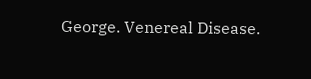George. Venereal Disease.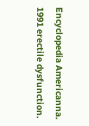Encyclopedia Americanna. 1991 erectile dysfunction.